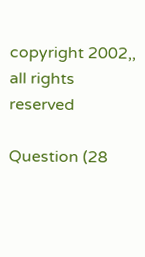copyright 2002,, all rights reserved

Question (28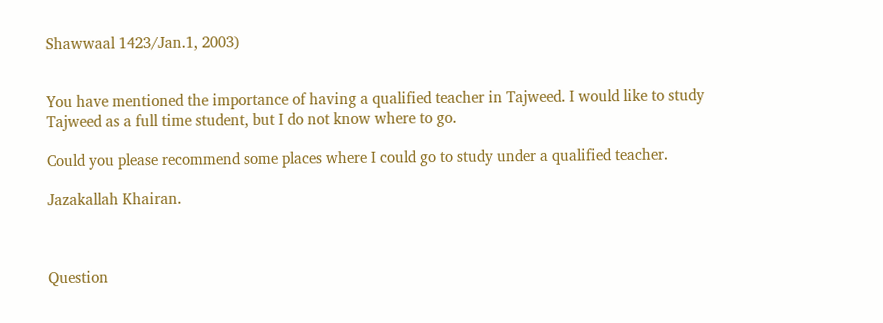Shawwaal 1423/Jan.1, 2003)


You have mentioned the importance of having a qualified teacher in Tajweed. I would like to study Tajweed as a full time student, but I do not know where to go.

Could you please recommend some places where I could go to study under a qualified teacher.

Jazakallah Khairan.



Question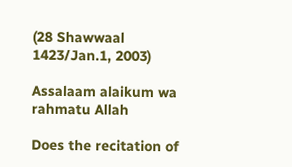(28 Shawwaal 1423/Jan.1, 2003)

Assalaam alaikum wa rahmatu Allah

Does the recitation of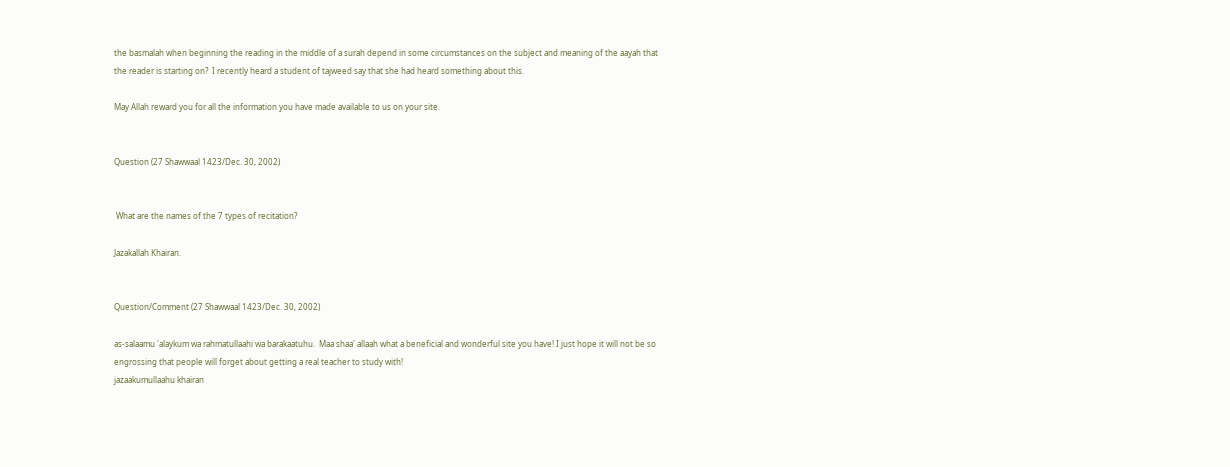the basmalah when beginning the reading in the middle of a surah depend in some circumstances on the subject and meaning of the aayah that the reader is starting on?  I recently heard a student of tajweed say that she had heard something about this.

May Allah reward you for all the information you have made available to us on your site.


Question (27 Shawwaal 1423/Dec. 30, 2002)


 What are the names of the 7 types of recitation?

Jazakallah Khairan.


Question/Comment (27 Shawwaal 1423/Dec. 30, 2002)

as-salaamu 'alaykum wa rahmatullaahi wa barakaatuhu.  Maa shaa' allaah what a beneficial and wonderful site you have! I just hope it will not be so engrossing that people will forget about getting a real teacher to study with!
jazaakumullaahu khairan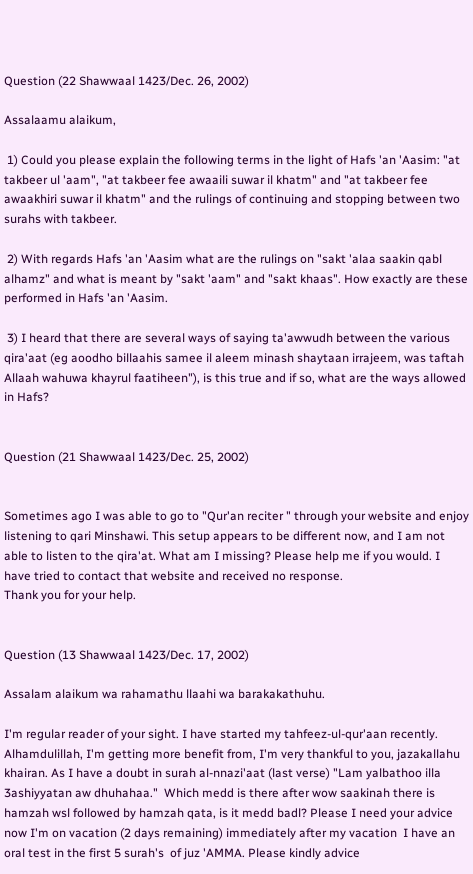Question (22 Shawwaal 1423/Dec. 26, 2002)

Assalaamu alaikum,

 1) Could you please explain the following terms in the light of Hafs 'an 'Aasim: "at takbeer ul 'aam", "at takbeer fee awaaili suwar il khatm" and "at takbeer fee awaakhiri suwar il khatm" and the rulings of continuing and stopping between two surahs with takbeer.

 2) With regards Hafs 'an 'Aasim what are the rulings on "sakt 'alaa saakin qabl alhamz" and what is meant by "sakt 'aam" and "sakt khaas". How exactly are these performed in Hafs 'an 'Aasim.

 3) I heard that there are several ways of saying ta'awwudh between the various qira'aat (eg aoodho billaahis samee il aleem minash shaytaan irrajeem, was taftah Allaah wahuwa khayrul faatiheen"), is this true and if so, what are the ways allowed in Hafs?


Question (21 Shawwaal 1423/Dec. 25, 2002)


Sometimes ago I was able to go to "Qur'an reciter " through your website and enjoy listening to qari Minshawi. This setup appears to be different now, and I am not able to listen to the qira'at. What am I missing? Please help me if you would. I have tried to contact that website and received no response.
Thank you for your help.


Question (13 Shawwaal 1423/Dec. 17, 2002)

Assalam alaikum wa rahamathu llaahi wa barakakathuhu.

I'm regular reader of your sight. I have started my tahfeez-ul-qur'aan recently. Alhamdulillah, I'm getting more benefit from, I'm very thankful to you, jazakallahu khairan. As I have a doubt in surah al-nnazi'aat (last verse) "Lam yalbathoo illa 3ashiyyatan aw dhuhahaa."  Which medd is there after wow saakinah there is hamzah wsl followed by hamzah qata, is it medd badl? Please I need your advice now I'm on vacation (2 days remaining) immediately after my vacation  I have an oral test in the first 5 surah's  of juz 'AMMA. Please kindly advice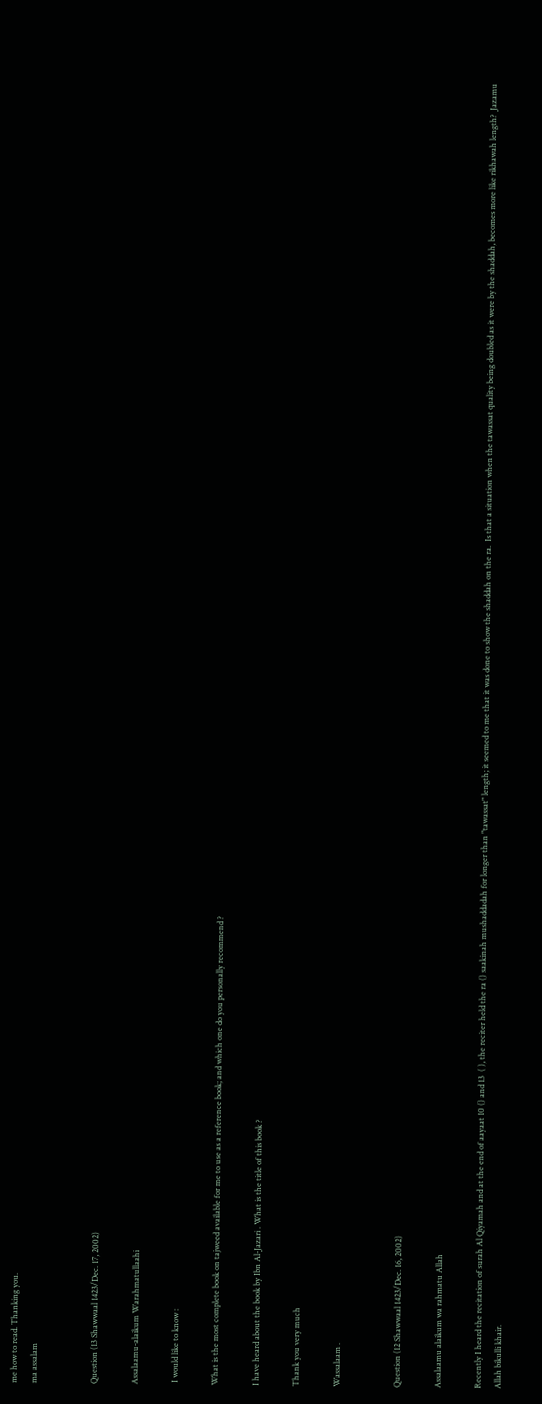me how to read. Thanking you.
ma assalam


Question (13 Shawwaal 1423/Dec. 17, 2002)

Assalaamu-alaikum Warahmatullaahi

 I would like to know :

What is the most complete book on tajweed available for me to use as a reference book; and which one do you personally recommend ?

I have heard about the book by Ibn Al-Jazari . What is the title of this book ?

Thank you very much

Wassalaam .


Question (12 Shawwaal 1423/Dec. 16, 2002)

Assalaamu alaikum wa rahmatu Allah

Recently I heard the recitation of surah Al Qiyamah and at the end of aayaat 10 () and 13  ( ), the reciter held the ra () saakinah mushaddadah for longer than "tawassat" length; it seemed to me that it was done to show the shaddah on the ra.  Is that a situation when the tawassat quality being doubled as it were by the shaddah, becomes more like rikhawah length?  Jazamu Allah bikulli khair.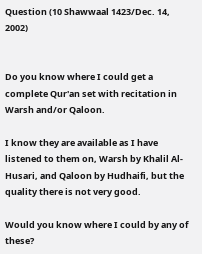Question (10 Shawwaal 1423/Dec. 14, 2002)


Do you know where I could get a complete Qur'an set with recitation in Warsh and/or Qaloon.

I know they are available as I have listened to them on, Warsh by Khalil Al-Husari, and Qaloon by Hudhaifi, but the quality there is not very good.

Would you know where I could by any of these?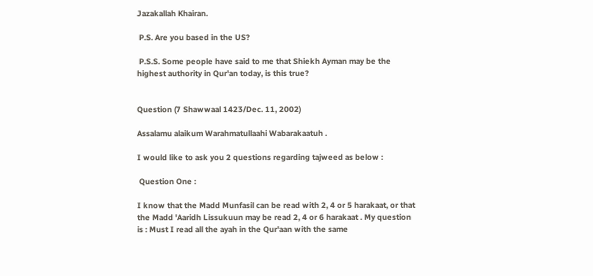Jazakallah Khairan.

 P.S. Are you based in the US?

 P.S.S. Some people have said to me that Shiekh Ayman may be the highest authority in Qur'an today, is this true?


Question (7 Shawwaal 1423/Dec. 11, 2002)

Assalamu alaikum Warahmatullaahi Wabarakaatuh .

I would like to ask you 2 questions regarding tajweed as below :

 Question One :

I know that the Madd Munfasil can be read with 2, 4 or 5 harakaat, or that the Madd 'Aaridh Lissukuun may be read 2, 4 or 6 harakaat . My question is : Must I read all the ayah in the Qur'aan with the same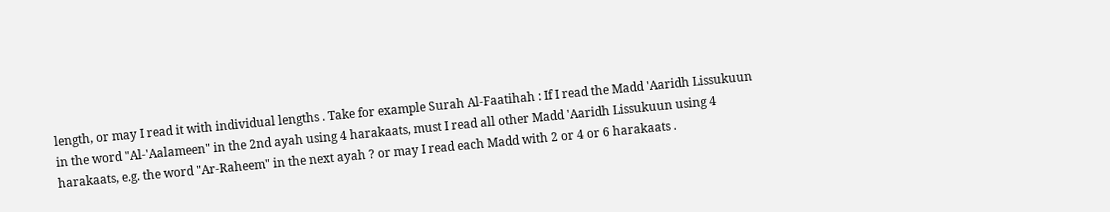length, or may I read it with individual lengths . Take for example Surah Al-Faatihah : If I read the Madd 'Aaridh Lissukuun in the word "Al-'Aalameen" in the 2nd ayah using 4 harakaats, must I read all other Madd 'Aaridh Lissukuun using 4 harakaats, e.g. the word "Ar-Raheem" in the next ayah ? or may I read each Madd with 2 or 4 or 6 harakaats .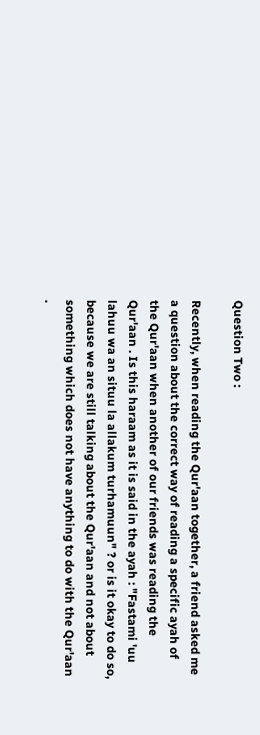Question Two :

Recently, when reading the Qur'aan together, a friend asked me a question about the correct way of reading a specific ayah of the Qur'aan when another of our friends was reading the Qur'aan . Is this haraam as it is said in the ayah : "Fastami 'uu lahuu wa an situu la allakum turhamuun" ? or is it okay to do so, because we are still talking about the Qur'aan and not about something which does not have anything to do with the Qur'aan .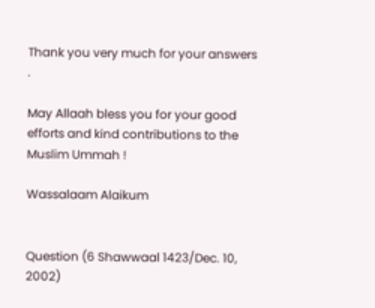Thank you very much for your answers .

May Allaah bless you for your good efforts and kind contributions to the Muslim Ummah !

Wassalaam Alaikum


Question (6 Shawwaal 1423/Dec. 10, 2002)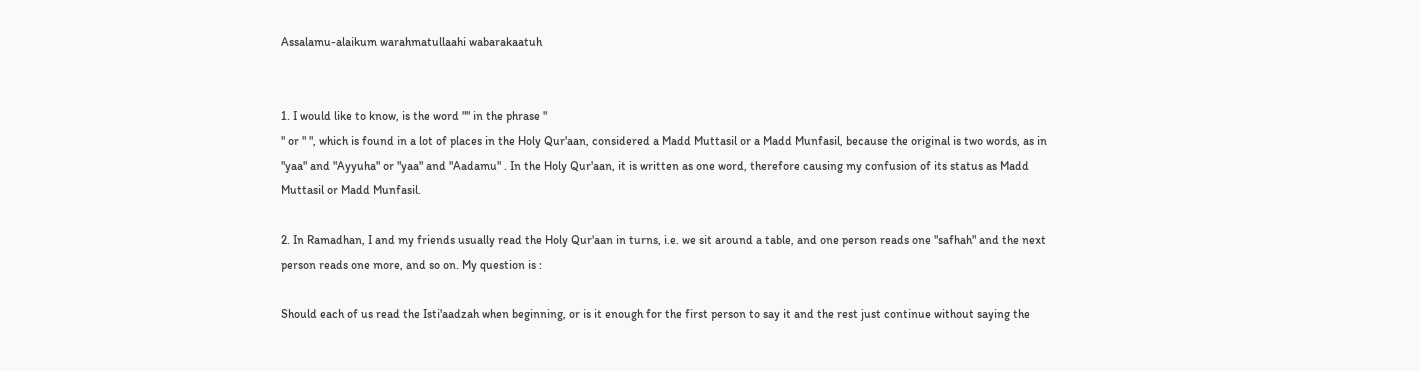Assalamu-alaikum warahmatullaahi wabarakaatuh


1. I would like to know, is the word "" in the phrase "
" or " ", which is found in a lot of places in the Holy Qur'aan, considered a Madd Muttasil or a Madd Munfasil, because the original is two words, as in "yaa" and "Ayyuha" or "yaa" and "Aadamu" . In the Holy Qur'aan, it is written as one word, therefore causing my confusion of its status as Madd Muttasil or Madd Munfasil.

2. In Ramadhan, I and my friends usually read the Holy Qur'aan in turns, i.e. we sit around a table, and one person reads one "safhah" and the next person reads one more, and so on. My question is :

Should each of us read the Isti'aadzah when beginning, or is it enough for the first person to say it and the rest just continue without saying the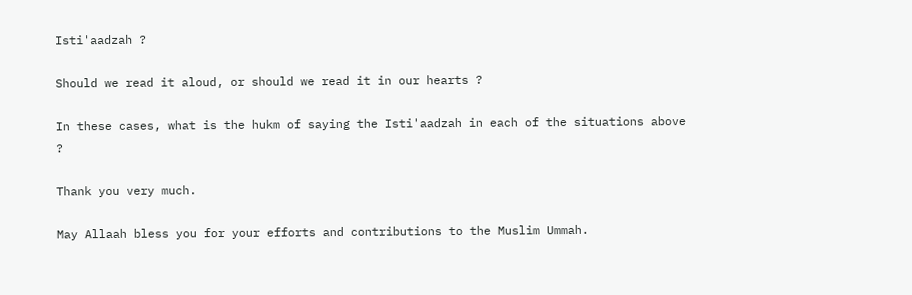Isti'aadzah ?

Should we read it aloud, or should we read it in our hearts ?

In these cases, what is the hukm of saying the Isti'aadzah in each of the situations above ?

Thank you very much.

May Allaah bless you for your efforts and contributions to the Muslim Ummah.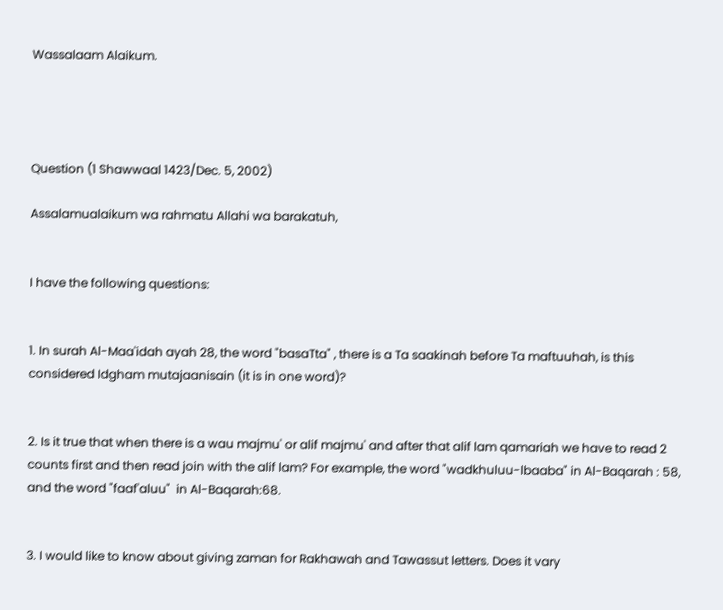Wassalaam Alaikum.




Question (1 Shawwaal 1423/Dec. 5, 2002)

Assalamualaikum wa rahmatu Allahi wa barakatuh,


I have the following questions:


1. In surah Al-Maa'idah ayah 28, the word "basaTta" , there is a Ta saakinah before Ta maftuuhah, is this considered Idgham mutajaanisain (it is in one word)?


2. Is it true that when there is a wau majmu' or alif majmu' and after that alif lam qamariah we have to read 2 counts first and then read join with the alif lam? For example, the word "wadkhuluu-lbaaba" in Al-Baqarah : 58, and the word "faaf'aluu"  in Al-Baqarah:68.


3. I would like to know about giving zaman for Rakhawah and Tawassut letters. Does it vary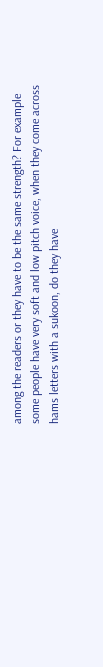among the readers or they have to be the same strength? For example some people have very soft and low pitch voice, when they come across hams letters with a sukoon, do they have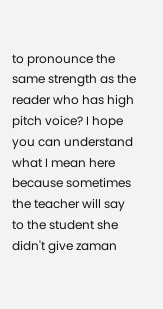to pronounce the same strength as the reader who has high pitch voice? I hope you can understand what I mean here because sometimes the teacher will say to the student she didn't give zaman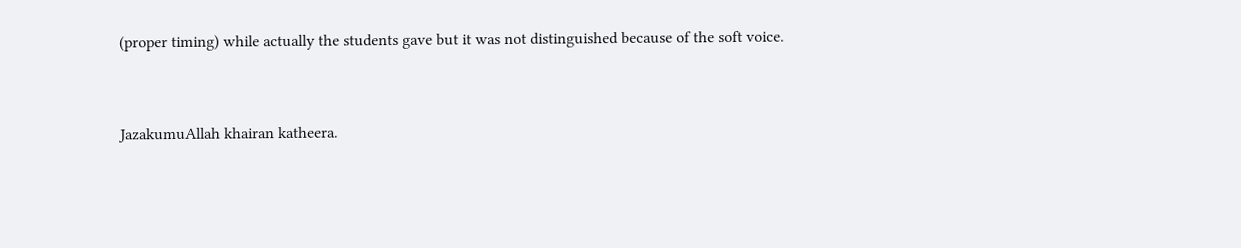(proper timing) while actually the students gave but it was not distinguished because of the soft voice.


JazakumuAllah khairan katheera.